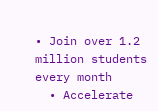• Join over 1.2 million students every month
  • Accelerate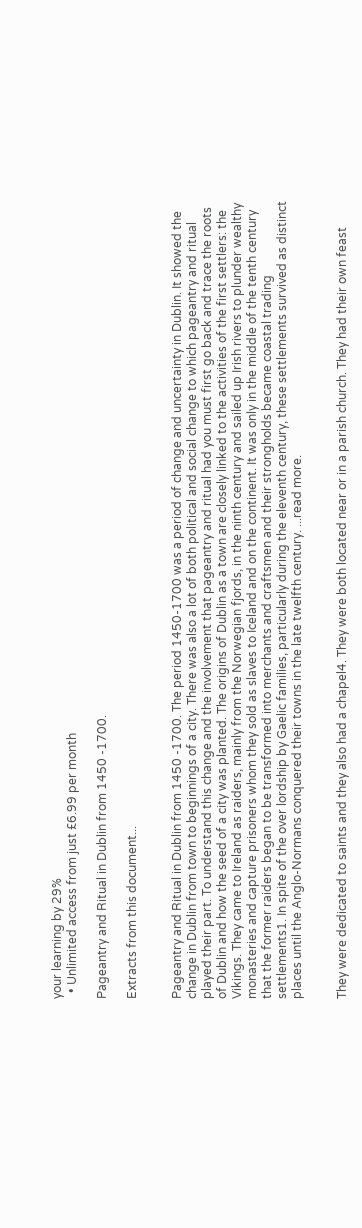your learning by 29%
  • Unlimited access from just £6.99 per month

Pageantry and Ritual in Dublin from 1450 -1700.

Extracts from this document...


Pageantry and Ritual in Dublin from 1450 -1700. The period 1450-1700 was a period of change and uncertainty in Dublin. It showed the change in Dublin from town to beginnings of a city. There was also a lot of both political and social change to which pageantry and ritual played their part. To understand this change and the involvement that pageantry and ritual had you must first go back and trace the roots of Dublin and how the seed of a city was planted. The origins of Dublin as a town are closely linked to the activities of the first settlers: the Vikings. They came to Ireland as raiders, mainly from the Norwegian fjords, in the ninth century and sailed up Irish rivers to plunder wealthy monasteries and capture prisoners whom they sold as slaves to Iceland and on the continent. It was only in the middle of the tenth century that the former raiders began to be transformed into merchants and craftsmen and their strongholds became coastal trading settlements1. In spite of the over lordship by Gaelic families, particularly during the eleventh century, these settlements survived as distinct places until the Anglo-Normans conquered their towns in the late twelfth century. ...read more.


They were dedicated to saints and they also had a chapel4. They were both located near or in a parish church. They had their own feast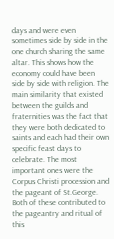days and were even sometimes side by side in the one church sharing the same altar. This shows how the economy could have been side by side with religion. The main similarity that existed between the guilds and fraternities was the fact that they were both dedicated to saints and each had their own specific feast days to celebrate. The most important ones were the Corpus Christi procession and the pageant of St.George. Both of these contributed to the pageantry and ritual of this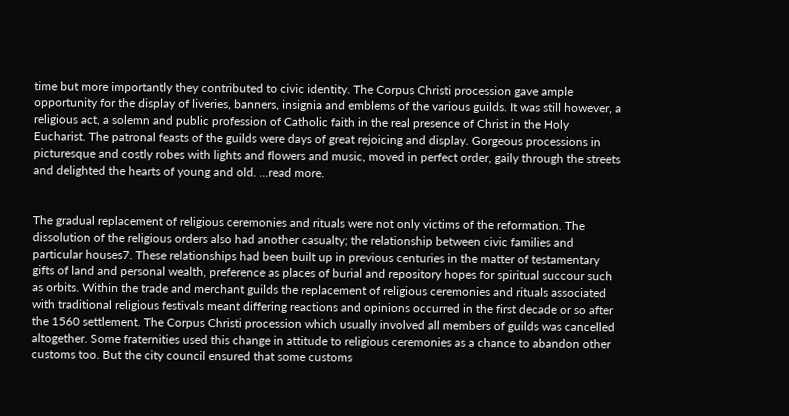time but more importantly they contributed to civic identity. The Corpus Christi procession gave ample opportunity for the display of liveries, banners, insignia and emblems of the various guilds. It was still however, a religious act, a solemn and public profession of Catholic faith in the real presence of Christ in the Holy Eucharist. The patronal feasts of the guilds were days of great rejoicing and display. Gorgeous processions in picturesque and costly robes with lights and flowers and music, moved in perfect order, gaily through the streets and delighted the hearts of young and old. ...read more.


The gradual replacement of religious ceremonies and rituals were not only victims of the reformation. The dissolution of the religious orders also had another casualty; the relationship between civic families and particular houses7. These relationships had been built up in previous centuries in the matter of testamentary gifts of land and personal wealth, preference as places of burial and repository hopes for spiritual succour such as orbits. Within the trade and merchant guilds the replacement of religious ceremonies and rituals associated with traditional religious festivals meant differing reactions and opinions occurred in the first decade or so after the 1560 settlement. The Corpus Christi procession which usually involved all members of guilds was cancelled altogether. Some fraternities used this change in attitude to religious ceremonies as a chance to abandon other customs too. But the city council ensured that some customs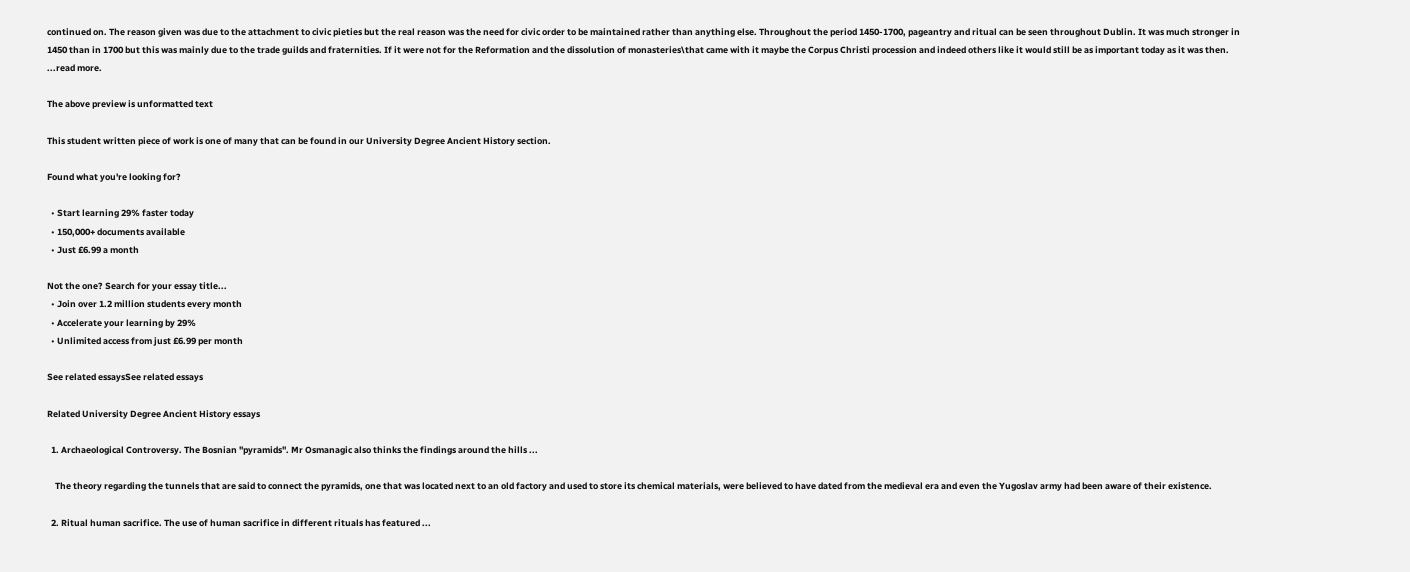continued on. The reason given was due to the attachment to civic pieties but the real reason was the need for civic order to be maintained rather than anything else. Throughout the period 1450-1700, pageantry and ritual can be seen throughout Dublin. It was much stronger in 1450 than in 1700 but this was mainly due to the trade guilds and fraternities. If it were not for the Reformation and the dissolution of monasteries\that came with it maybe the Corpus Christi procession and indeed others like it would still be as important today as it was then. ...read more.

The above preview is unformatted text

This student written piece of work is one of many that can be found in our University Degree Ancient History section.

Found what you're looking for?

  • Start learning 29% faster today
  • 150,000+ documents available
  • Just £6.99 a month

Not the one? Search for your essay title...
  • Join over 1.2 million students every month
  • Accelerate your learning by 29%
  • Unlimited access from just £6.99 per month

See related essaysSee related essays

Related University Degree Ancient History essays

  1. Archaeological Controversy. The Bosnian "pyramids". Mr Osmanagic also thinks the findings around the hills ...

    The theory regarding the tunnels that are said to connect the pyramids, one that was located next to an old factory and used to store its chemical materials, were believed to have dated from the medieval era and even the Yugoslav army had been aware of their existence.

  2. Ritual human sacrifice. The use of human sacrifice in different rituals has featured ...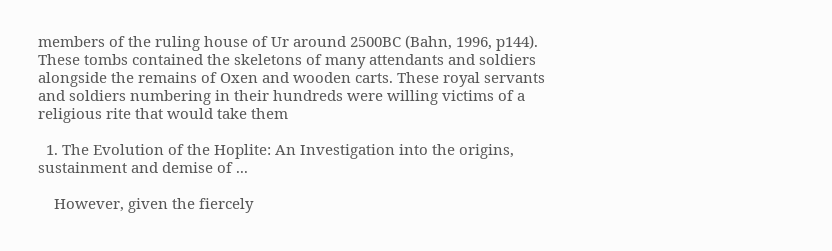members of the ruling house of Ur around 2500BC (Bahn, 1996, p144). These tombs contained the skeletons of many attendants and soldiers alongside the remains of Oxen and wooden carts. These royal servants and soldiers numbering in their hundreds were willing victims of a religious rite that would take them

  1. The Evolution of the Hoplite: An Investigation into the origins, sustainment and demise of ...

    However, given the fiercely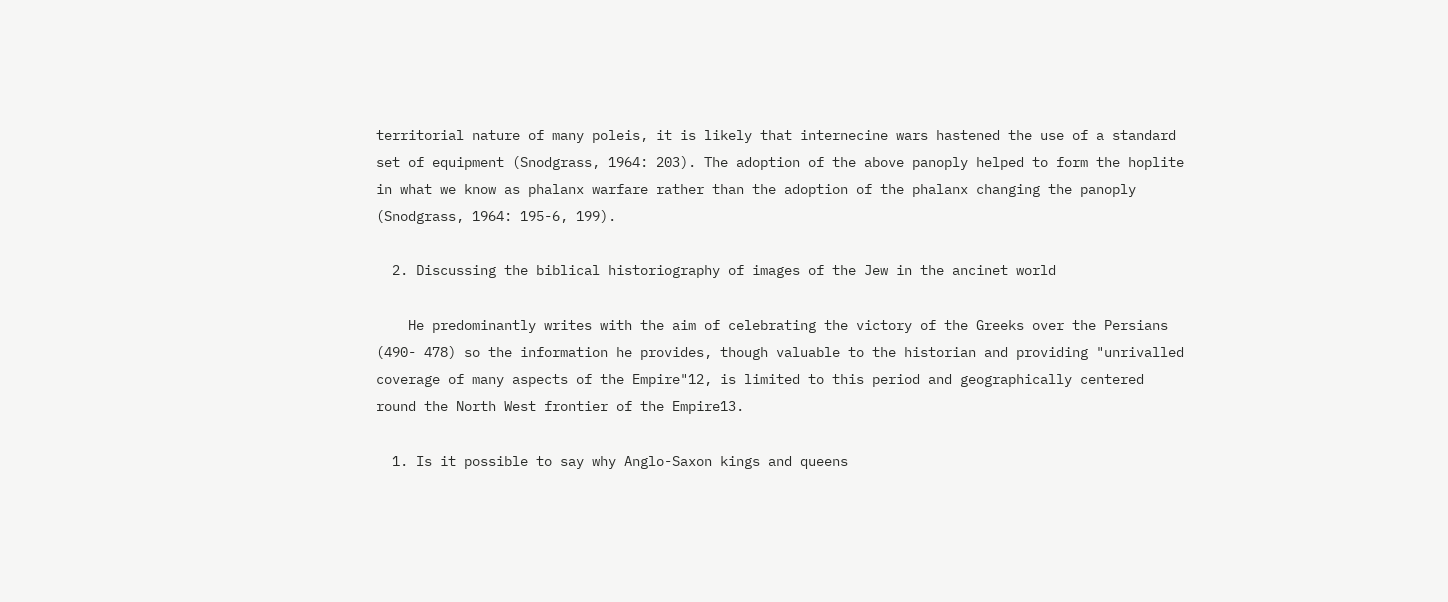territorial nature of many poleis, it is likely that internecine wars hastened the use of a standard set of equipment (Snodgrass, 1964: 203). The adoption of the above panoply helped to form the hoplite in what we know as phalanx warfare rather than the adoption of the phalanx changing the panoply (Snodgrass, 1964: 195-6, 199).

  2. Discussing the biblical historiography of images of the Jew in the ancinet world

    He predominantly writes with the aim of celebrating the victory of the Greeks over the Persians (490- 478) so the information he provides, though valuable to the historian and providing "unrivalled coverage of many aspects of the Empire"12, is limited to this period and geographically centered round the North West frontier of the Empire13.

  1. Is it possible to say why Anglo-Saxon kings and queens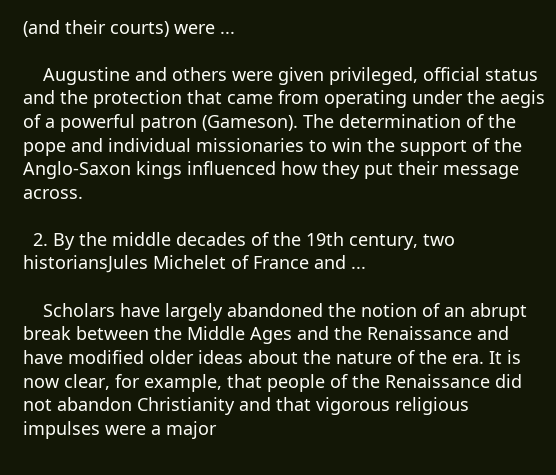(and their courts) were ...

    Augustine and others were given privileged, official status and the protection that came from operating under the aegis of a powerful patron (Gameson). The determination of the pope and individual missionaries to win the support of the Anglo-Saxon kings influenced how they put their message across.

  2. By the middle decades of the 19th century, two historiansJules Michelet of France and ...

    Scholars have largely abandoned the notion of an abrupt break between the Middle Ages and the Renaissance and have modified older ideas about the nature of the era. It is now clear, for example, that people of the Renaissance did not abandon Christianity and that vigorous religious impulses were a major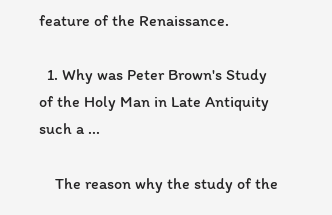feature of the Renaissance.

  1. Why was Peter Brown's Study of the Holy Man in Late Antiquity such a ...

    The reason why the study of the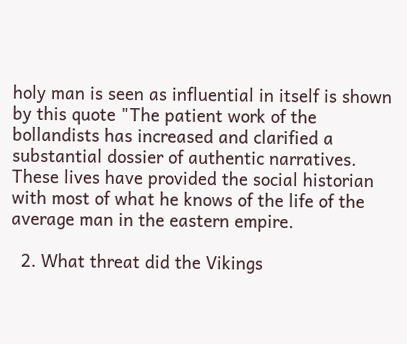holy man is seen as influential in itself is shown by this quote "The patient work of the bollandists has increased and clarified a substantial dossier of authentic narratives. These lives have provided the social historian with most of what he knows of the life of the average man in the eastern empire.

  2. What threat did the Vikings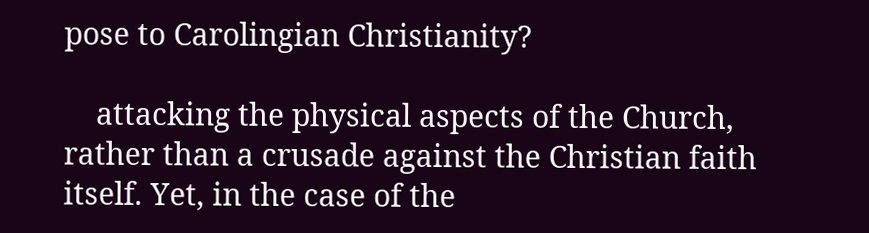pose to Carolingian Christianity?

    attacking the physical aspects of the Church, rather than a crusade against the Christian faith itself. Yet, in the case of the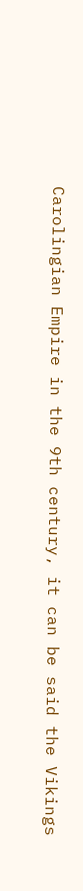Carolingian Empire in the 9th century, it can be said the Vikings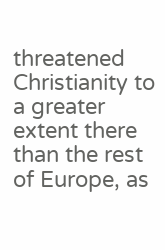threatened Christianity to a greater extent there than the rest of Europe, as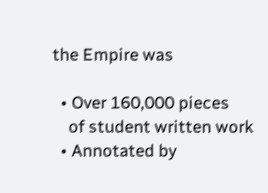the Empire was

  • Over 160,000 pieces
    of student written work
  • Annotated by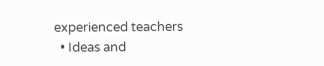experienced teachers
  • Ideas and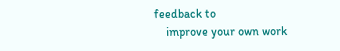feedback to
    improve your own work